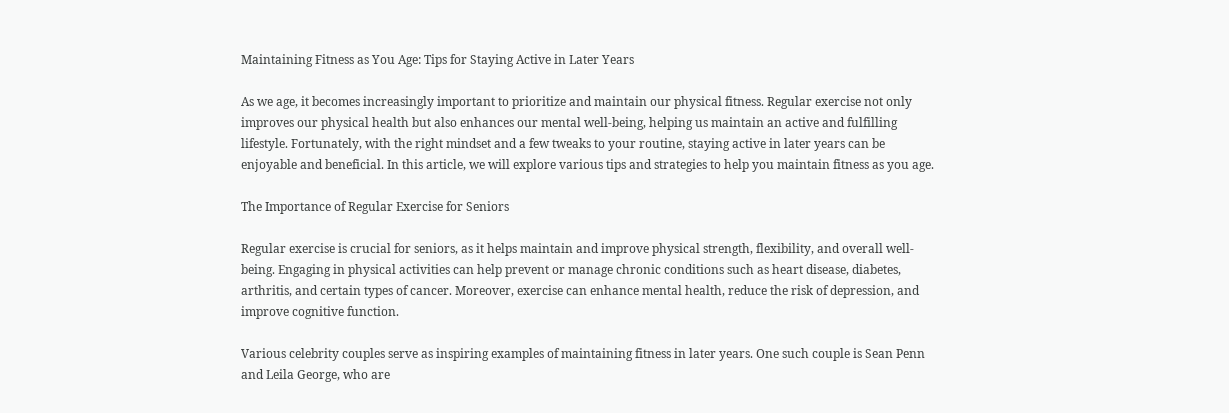Maintaining Fitness as You Age: Tips for Staying Active in Later Years

As we age, it becomes increasingly important to prioritize and maintain our physical fitness. Regular exercise not only improves our physical health but also enhances our mental well-being, helping us maintain an active and fulfilling lifestyle. Fortunately, with the right mindset and a few tweaks to your routine, staying active in later years can be enjoyable and beneficial. In this article, we will explore various tips and strategies to help you maintain fitness as you age.

The Importance of Regular Exercise for Seniors

Regular exercise is crucial for seniors, as it helps maintain and improve physical strength, flexibility, and overall well-being. Engaging in physical activities can help prevent or manage chronic conditions such as heart disease, diabetes, arthritis, and certain types of cancer. Moreover, exercise can enhance mental health, reduce the risk of depression, and improve cognitive function.

Various celebrity couples serve as inspiring examples of maintaining fitness in later years. One such couple is Sean Penn and Leila George, who are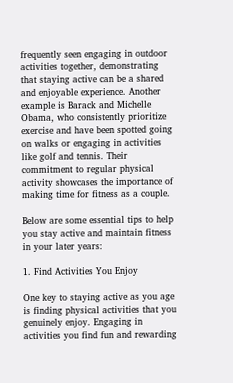frequently seen engaging in outdoor activities together, demonstrating that staying active can be a shared and enjoyable experience. Another example is Barack and Michelle Obama, who consistently prioritize exercise and have been spotted going on walks or engaging in activities like golf and tennis. Their commitment to regular physical activity showcases the importance of making time for fitness as a couple.

Below are some essential tips to help you stay active and maintain fitness in your later years:

1. Find Activities You Enjoy

One key to staying active as you age is finding physical activities that you genuinely enjoy. Engaging in activities you find fun and rewarding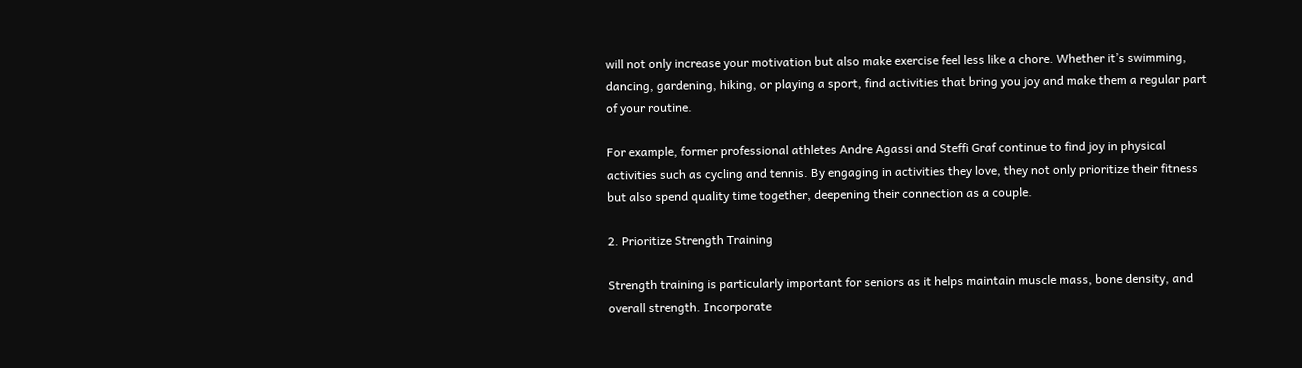will not only increase your motivation but also make exercise feel less like a chore. Whether it’s swimming, dancing, gardening, hiking, or playing a sport, find activities that bring you joy and make them a regular part of your routine.

For example, former professional athletes Andre Agassi and Steffi Graf continue to find joy in physical activities such as cycling and tennis. By engaging in activities they love, they not only prioritize their fitness but also spend quality time together, deepening their connection as a couple.

2. Prioritize Strength Training

Strength training is particularly important for seniors as it helps maintain muscle mass, bone density, and overall strength. Incorporate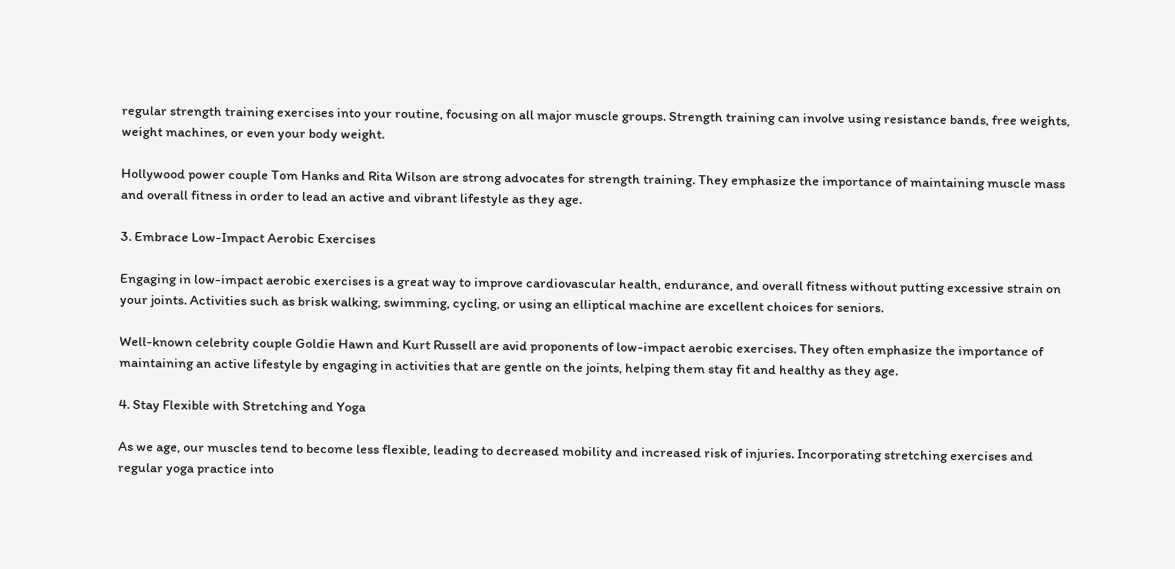regular strength training exercises into your routine, focusing on all major muscle groups. Strength training can involve using resistance bands, free weights, weight machines, or even your body weight.

Hollywood power couple Tom Hanks and Rita Wilson are strong advocates for strength training. They emphasize the importance of maintaining muscle mass and overall fitness in order to lead an active and vibrant lifestyle as they age.

3. Embrace Low-Impact Aerobic Exercises

Engaging in low-impact aerobic exercises is a great way to improve cardiovascular health, endurance, and overall fitness without putting excessive strain on your joints. Activities such as brisk walking, swimming, cycling, or using an elliptical machine are excellent choices for seniors.

Well-known celebrity couple Goldie Hawn and Kurt Russell are avid proponents of low-impact aerobic exercises. They often emphasize the importance of maintaining an active lifestyle by engaging in activities that are gentle on the joints, helping them stay fit and healthy as they age.

4. Stay Flexible with Stretching and Yoga

As we age, our muscles tend to become less flexible, leading to decreased mobility and increased risk of injuries. Incorporating stretching exercises and regular yoga practice into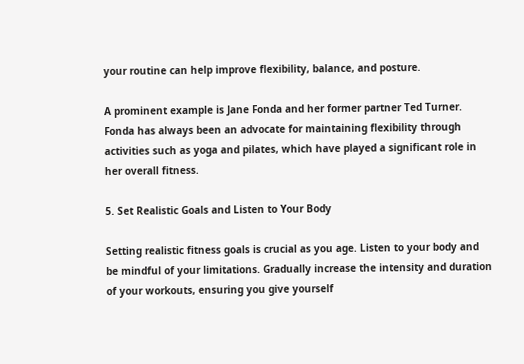your routine can help improve flexibility, balance, and posture.

A prominent example is Jane Fonda and her former partner Ted Turner. Fonda has always been an advocate for maintaining flexibility through activities such as yoga and pilates, which have played a significant role in her overall fitness.

5. Set Realistic Goals and Listen to Your Body

Setting realistic fitness goals is crucial as you age. Listen to your body and be mindful of your limitations. Gradually increase the intensity and duration of your workouts, ensuring you give yourself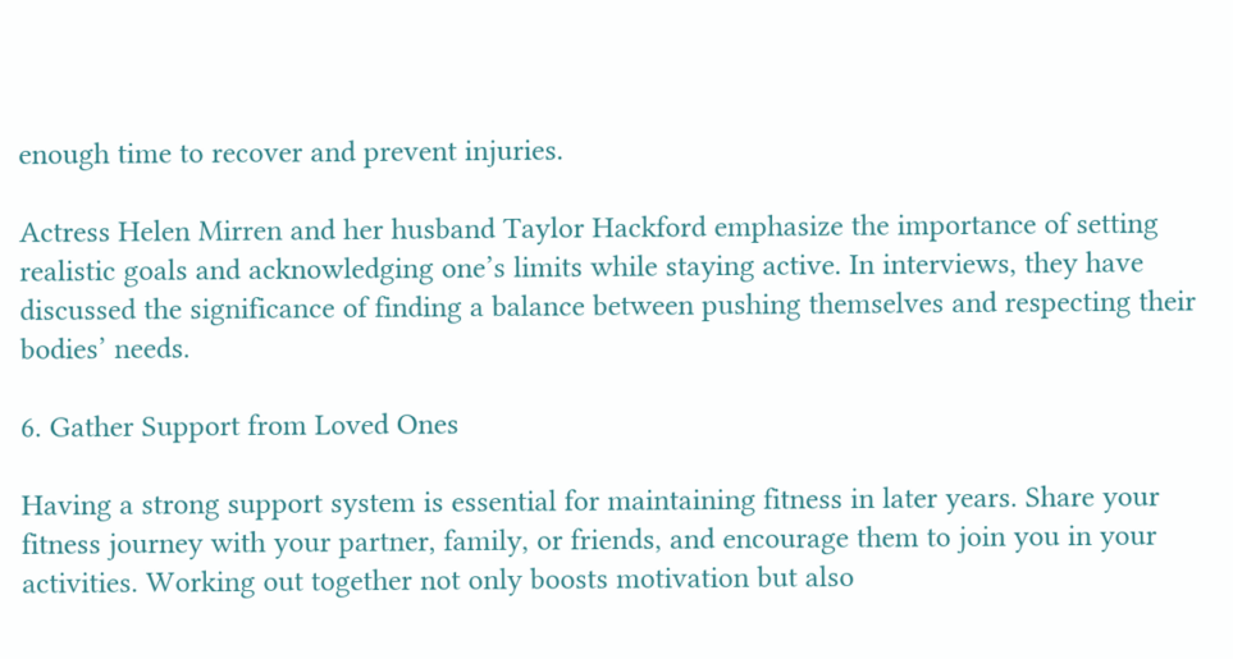enough time to recover and prevent injuries.

Actress Helen Mirren and her husband Taylor Hackford emphasize the importance of setting realistic goals and acknowledging one’s limits while staying active. In interviews, they have discussed the significance of finding a balance between pushing themselves and respecting their bodies’ needs.

6. Gather Support from Loved Ones

Having a strong support system is essential for maintaining fitness in later years. Share your fitness journey with your partner, family, or friends, and encourage them to join you in your activities. Working out together not only boosts motivation but also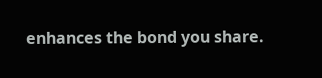enhances the bond you share.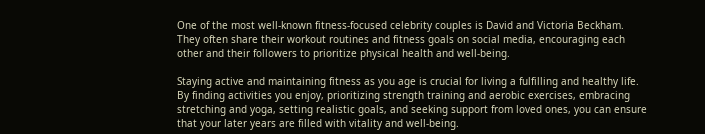One of the most well-known fitness-focused celebrity couples is David and Victoria Beckham. They often share their workout routines and fitness goals on social media, encouraging each other and their followers to prioritize physical health and well-being.

Staying active and maintaining fitness as you age is crucial for living a fulfilling and healthy life. By finding activities you enjoy, prioritizing strength training and aerobic exercises, embracing stretching and yoga, setting realistic goals, and seeking support from loved ones, you can ensure that your later years are filled with vitality and well-being.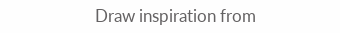Draw inspiration from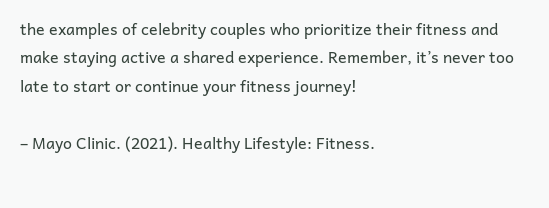the examples of celebrity couples who prioritize their fitness and make staying active a shared experience. Remember, it’s never too late to start or continue your fitness journey!

– Mayo Clinic. (2021). Healthy Lifestyle: Fitness.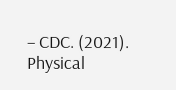– CDC. (2021). Physical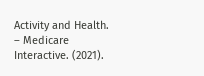Activity and Health.
– Medicare Interactive. (2021).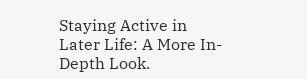Staying Active in Later Life: A More In-Depth Look.